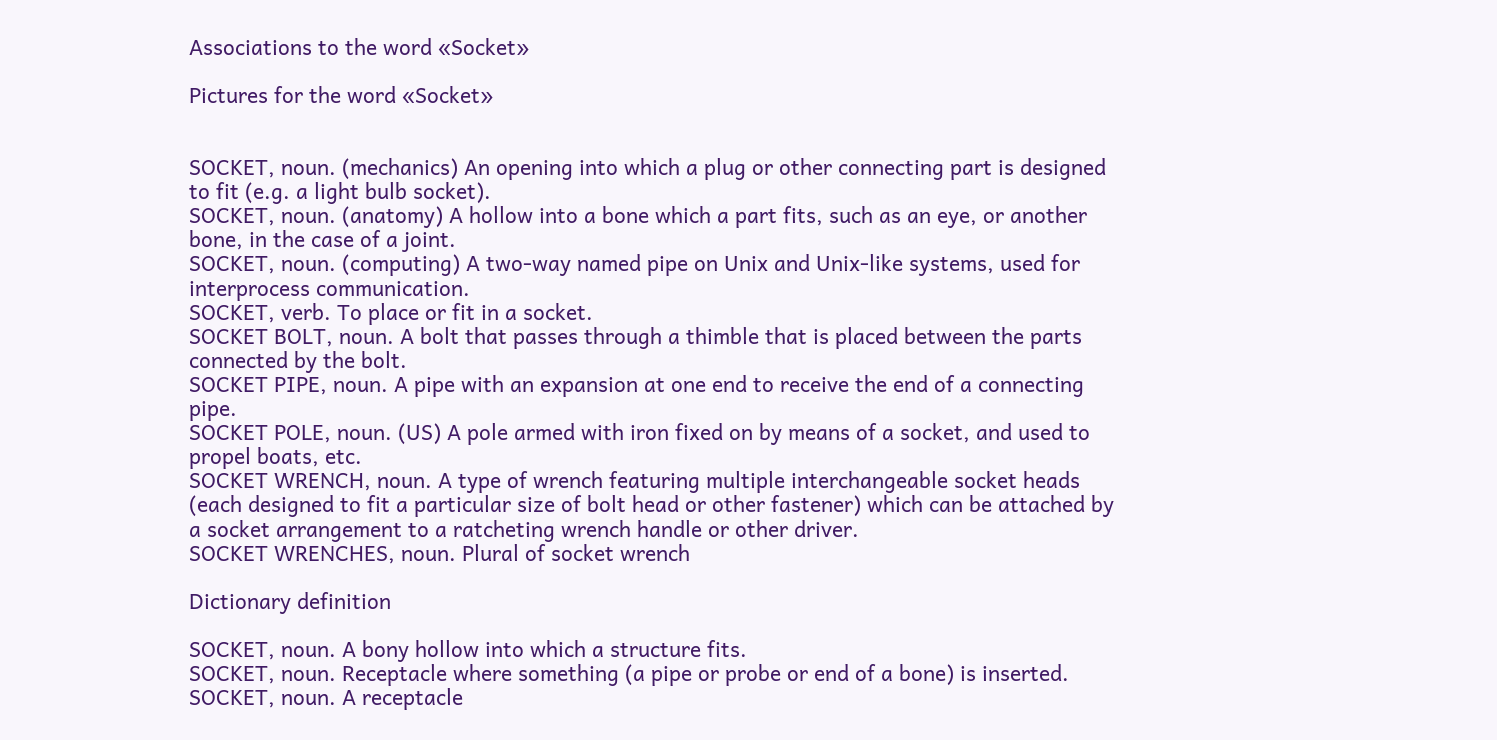Associations to the word «Socket»

Pictures for the word «Socket»


SOCKET, noun. (mechanics) An opening into which a plug or other connecting part is designed to fit (e.g. a light bulb socket).
SOCKET, noun. (anatomy) A hollow into a bone which a part fits, such as an eye, or another bone, in the case of a joint.
SOCKET, noun. (computing) A two-way named pipe on Unix and Unix-like systems, used for interprocess communication.
SOCKET, verb. To place or fit in a socket.
SOCKET BOLT, noun. A bolt that passes through a thimble that is placed between the parts connected by the bolt.
SOCKET PIPE, noun. A pipe with an expansion at one end to receive the end of a connecting pipe.
SOCKET POLE, noun. (US) A pole armed with iron fixed on by means of a socket, and used to propel boats, etc.
SOCKET WRENCH, noun. A type of wrench featuring multiple interchangeable socket heads (each designed to fit a particular size of bolt head or other fastener) which can be attached by a socket arrangement to a ratcheting wrench handle or other driver.
SOCKET WRENCHES, noun. Plural of socket wrench

Dictionary definition

SOCKET, noun. A bony hollow into which a structure fits.
SOCKET, noun. Receptacle where something (a pipe or probe or end of a bone) is inserted.
SOCKET, noun. A receptacle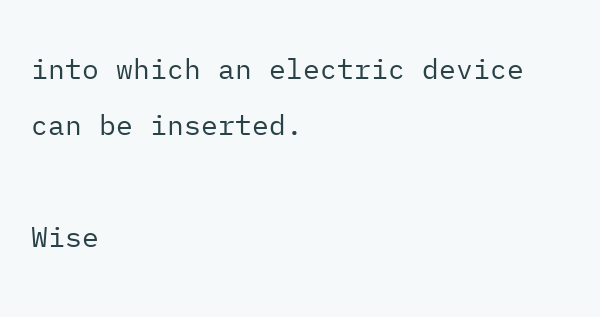into which an electric device can be inserted.

Wise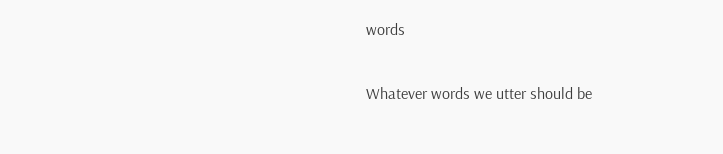words

Whatever words we utter should be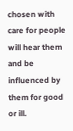chosen with care for people will hear them and be influenced by them for good or ill.